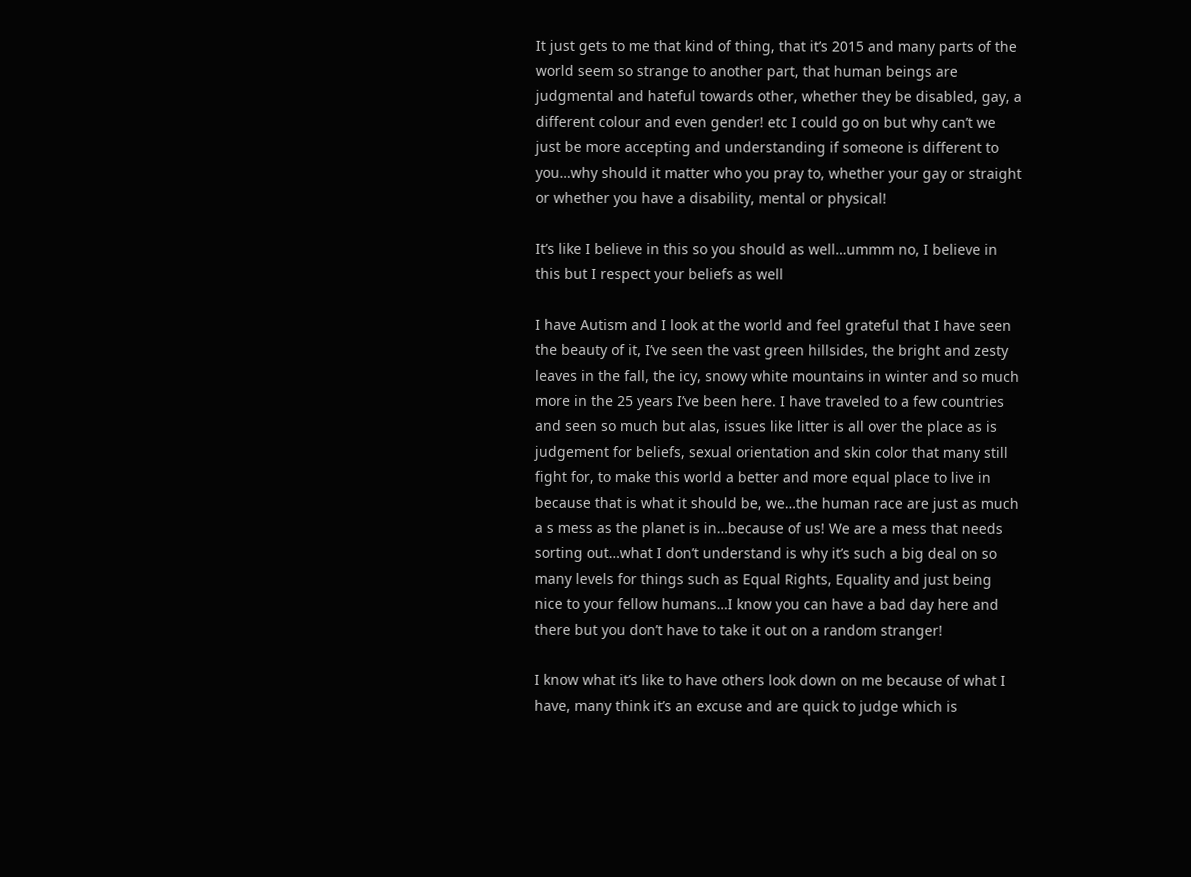It just gets to me that kind of thing, that it’s 2015 and many parts of the world seem so strange to another part, that human beings are judgmental and hateful towards other, whether they be disabled, gay, a different colour and even gender! etc I could go on but why can’t we just be more accepting and understanding if someone is different to you…why should it matter who you pray to, whether your gay or straight or whether you have a disability, mental or physical!

It’s like I believe in this so you should as well…ummm no, I believe in this but I respect your beliefs as well

I have Autism and I look at the world and feel grateful that I have seen the beauty of it, I’ve seen the vast green hillsides, the bright and zesty leaves in the fall, the icy, snowy white mountains in winter and so much more in the 25 years I’ve been here. I have traveled to a few countries and seen so much but alas, issues like litter is all over the place as is judgement for beliefs, sexual orientation and skin color that many still fight for, to make this world a better and more equal place to live in because that is what it should be, we…the human race are just as much a s mess as the planet is in…because of us! We are a mess that needs sorting out…what I don’t understand is why it’s such a big deal on so many levels for things such as Equal Rights, Equality and just being nice to your fellow humans…I know you can have a bad day here and there but you don’t have to take it out on a random stranger!

I know what it’s like to have others look down on me because of what I have, many think it’s an excuse and are quick to judge which is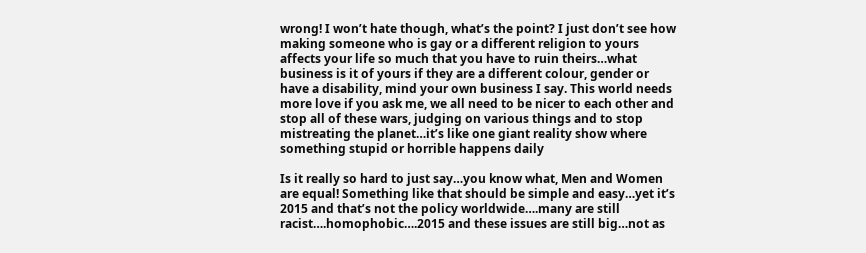wrong! I won’t hate though, what’s the point? I just don’t see how making someone who is gay or a different religion to yours affects your life so much that you have to ruin theirs…what business is it of yours if they are a different colour, gender or have a disability, mind your own business I say. This world needs more love if you ask me, we all need to be nicer to each other and stop all of these wars, judging on various things and to stop mistreating the planet…it’s like one giant reality show where something stupid or horrible happens daily

Is it really so hard to just say…you know what, Men and Women are equal! Something like that should be simple and easy…yet it’s 2015 and that’s not the policy worldwide….many are still racist….homophobic….2015 and these issues are still big…not as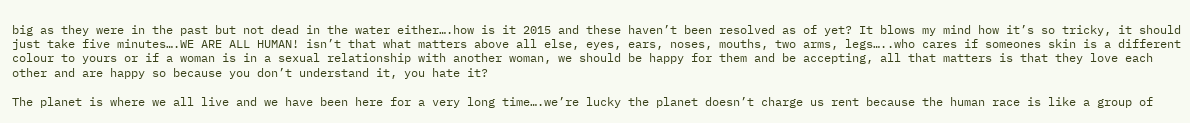big as they were in the past but not dead in the water either….how is it 2015 and these haven’t been resolved as of yet? It blows my mind how it’s so tricky, it should just take five minutes….WE ARE ALL HUMAN! isn’t that what matters above all else, eyes, ears, noses, mouths, two arms, legs…..who cares if someones skin is a different colour to yours or if a woman is in a sexual relationship with another woman, we should be happy for them and be accepting, all that matters is that they love each other and are happy so because you don’t understand it, you hate it?

The planet is where we all live and we have been here for a very long time….we’re lucky the planet doesn’t charge us rent because the human race is like a group of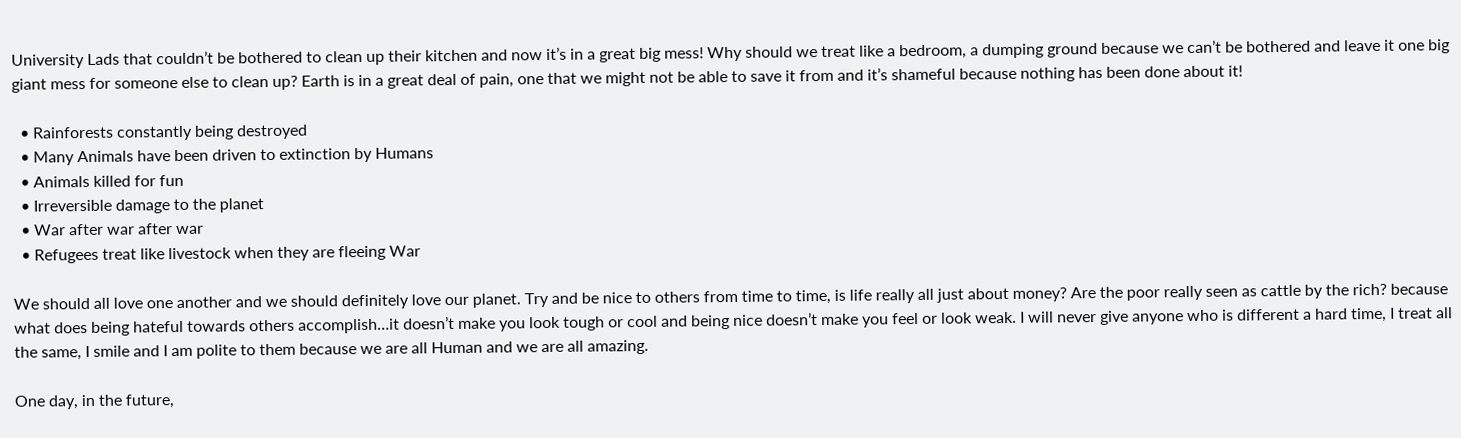University Lads that couldn’t be bothered to clean up their kitchen and now it’s in a great big mess! Why should we treat like a bedroom, a dumping ground because we can’t be bothered and leave it one big giant mess for someone else to clean up? Earth is in a great deal of pain, one that we might not be able to save it from and it’s shameful because nothing has been done about it!

  • Rainforests constantly being destroyed
  • Many Animals have been driven to extinction by Humans
  • Animals killed for fun
  • Irreversible damage to the planet
  • War after war after war
  • Refugees treat like livestock when they are fleeing War

We should all love one another and we should definitely love our planet. Try and be nice to others from time to time, is life really all just about money? Are the poor really seen as cattle by the rich? because what does being hateful towards others accomplish…it doesn’t make you look tough or cool and being nice doesn’t make you feel or look weak. I will never give anyone who is different a hard time, I treat all the same, I smile and I am polite to them because we are all Human and we are all amazing.

One day, in the future,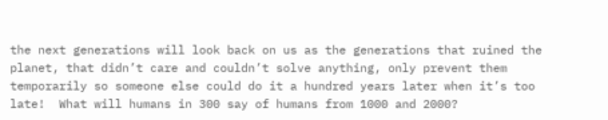the next generations will look back on us as the generations that ruined the planet, that didn’t care and couldn’t solve anything, only prevent them temporarily so someone else could do it a hundred years later when it’s too late!  What will humans in 300 say of humans from 1000 and 2000?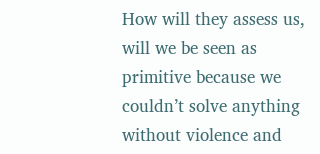How will they assess us, will we be seen as primitive because we couldn’t solve anything without violence and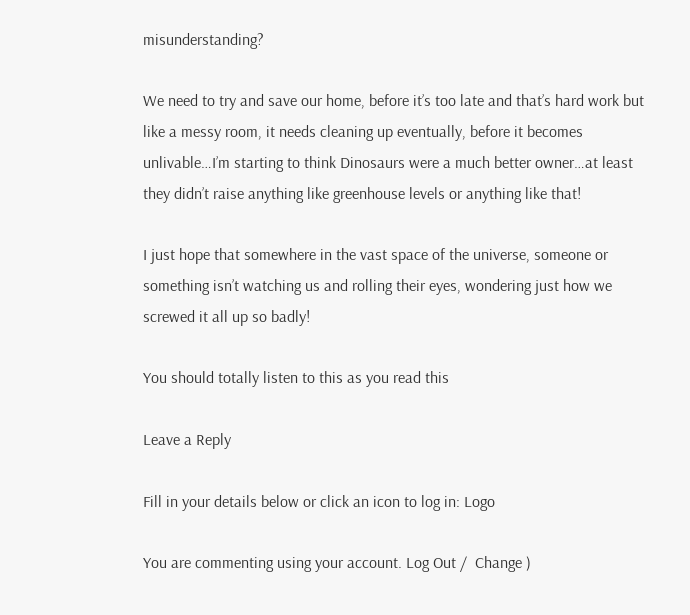misunderstanding?

We need to try and save our home, before it’s too late and that’s hard work but like a messy room, it needs cleaning up eventually, before it becomes unlivable…I’m starting to think Dinosaurs were a much better owner…at least they didn’t raise anything like greenhouse levels or anything like that!

I just hope that somewhere in the vast space of the universe, someone or something isn’t watching us and rolling their eyes, wondering just how we screwed it all up so badly!

You should totally listen to this as you read this

Leave a Reply

Fill in your details below or click an icon to log in: Logo

You are commenting using your account. Log Out /  Change )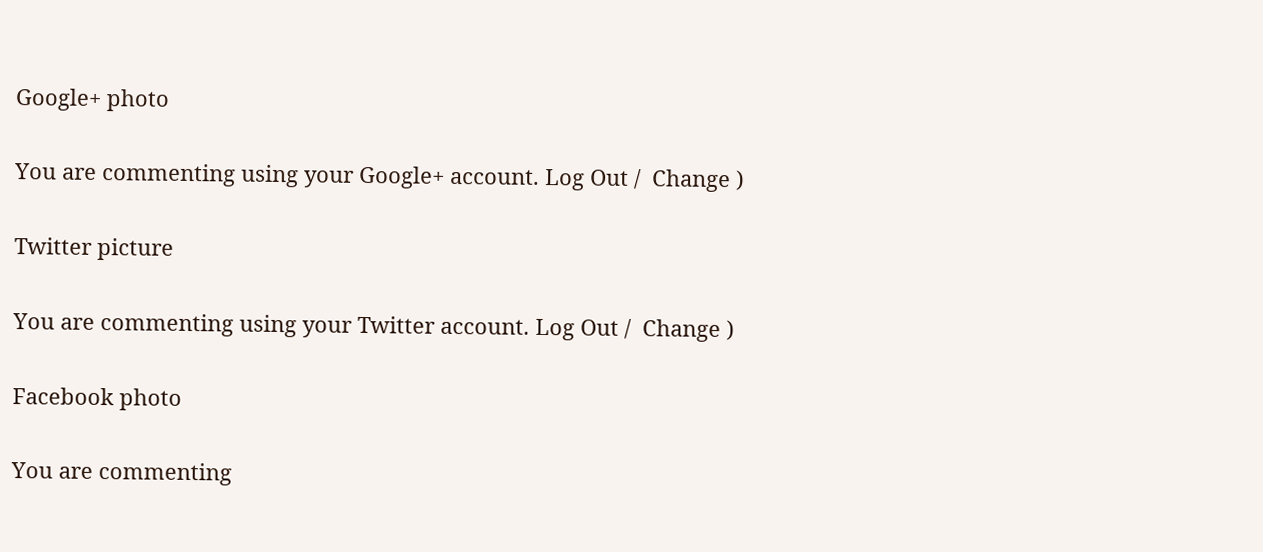Google+ photo

You are commenting using your Google+ account. Log Out /  Change )

Twitter picture

You are commenting using your Twitter account. Log Out /  Change )

Facebook photo

You are commenting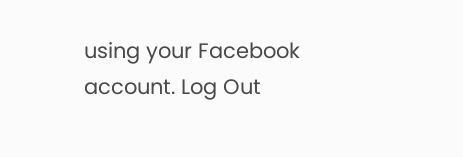using your Facebook account. Log Out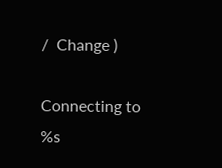/  Change )

Connecting to %s